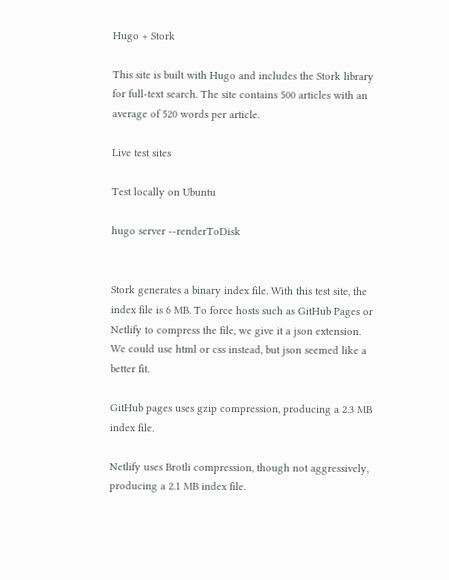Hugo + Stork

This site is built with Hugo and includes the Stork library for full-text search. The site contains 500 articles with an average of 520 words per article.

Live test sites

Test locally on Ubuntu

hugo server --renderToDisk


Stork generates a binary index file. With this test site, the index file is 6 MB. To force hosts such as GitHub Pages or Netlify to compress the file, we give it a json extension. We could use html or css instead, but json seemed like a better fit.

GitHub pages uses gzip compression, producing a 2.3 MB index file.

Netlify uses Brotli compression, though not aggressively, producing a 2.1 MB index file.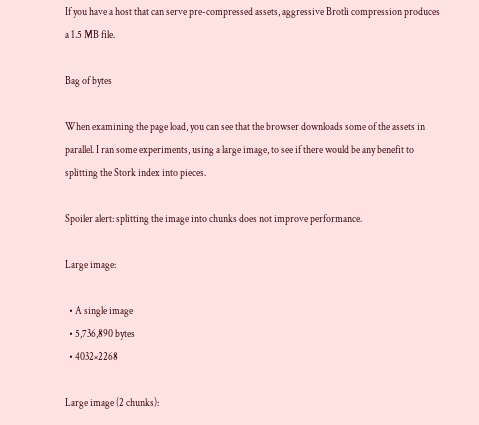If you have a host that can serve pre-compressed assets, aggressive Brotli compression produces a 1.5 MB file.

Bag of bytes

When examining the page load, you can see that the browser downloads some of the assets in parallel. I ran some experiments, using a large image, to see if there would be any benefit to splitting the Stork index into pieces.

Spoiler alert: splitting the image into chunks does not improve performance.

Large image:

  • A single image
  • 5,736,890 bytes
  • 4032×2268

Large image (2 chunks):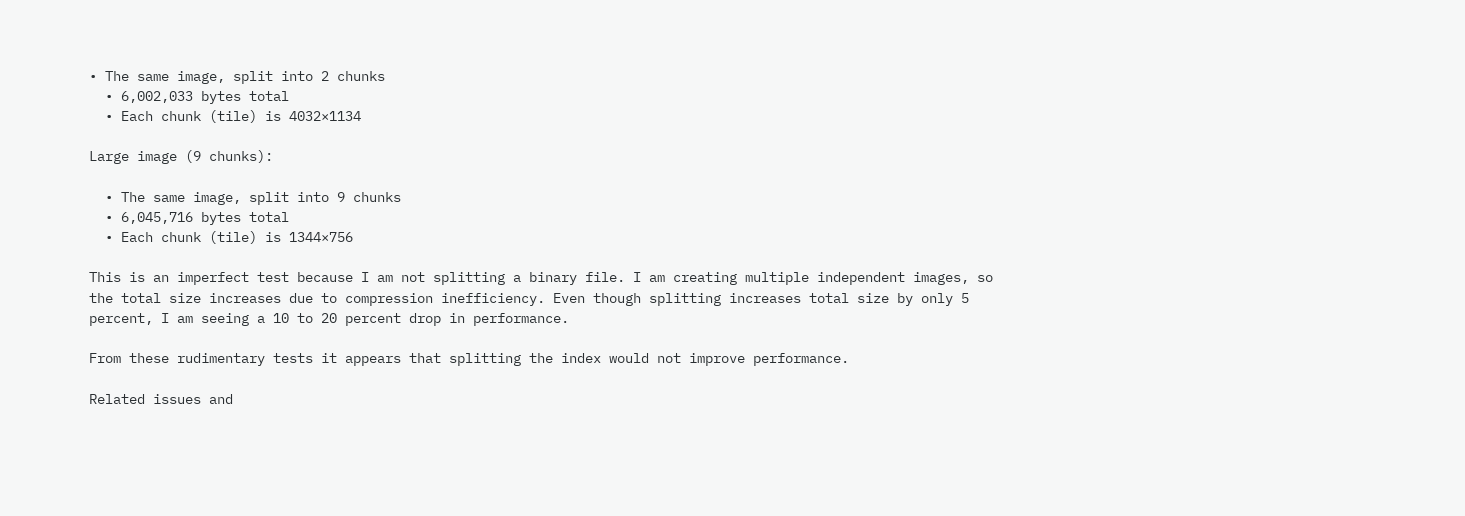• The same image, split into 2 chunks
  • 6,002,033 bytes total
  • Each chunk (tile) is 4032×1134

Large image (9 chunks):

  • The same image, split into 9 chunks
  • 6,045,716 bytes total
  • Each chunk (tile) is 1344×756

This is an imperfect test because I am not splitting a binary file. I am creating multiple independent images, so the total size increases due to compression inefficiency. Even though splitting increases total size by only 5 percent, I am seeing a 10 to 20 percent drop in performance.

From these rudimentary tests it appears that splitting the index would not improve performance.

Related issues and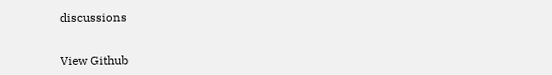discussions


View Github